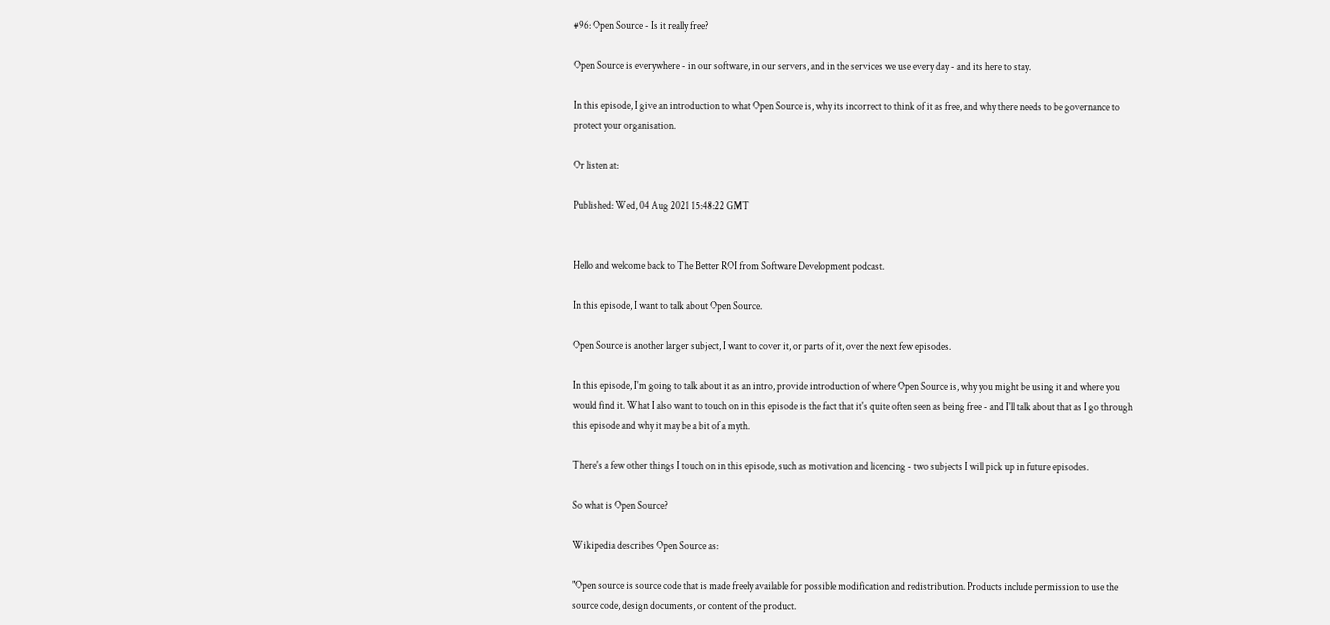#96: Open Source - Is it really free?

Open Source is everywhere - in our software, in our servers, and in the services we use every day - and its here to stay.

In this episode, I give an introduction to what Open Source is, why its incorrect to think of it as free, and why there needs to be governance to protect your organisation.

Or listen at:

Published: Wed, 04 Aug 2021 15:48:22 GMT


Hello and welcome back to The Better ROI from Software Development podcast.

In this episode, I want to talk about Open Source.

Open Source is another larger subject, I want to cover it, or parts of it, over the next few episodes.

In this episode, I'm going to talk about it as an intro, provide introduction of where Open Source is, why you might be using it and where you would find it. What I also want to touch on in this episode is the fact that it's quite often seen as being free - and I'll talk about that as I go through this episode and why it may be a bit of a myth.

There's a few other things I touch on in this episode, such as motivation and licencing - two subjects I will pick up in future episodes.

So what is Open Source?

Wikipedia describes Open Source as:

"Open source is source code that is made freely available for possible modification and redistribution. Products include permission to use the source code, design documents, or content of the product.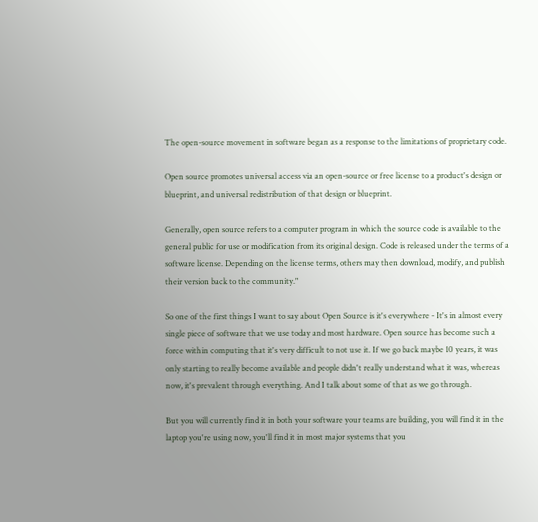The open-source movement in software began as a response to the limitations of proprietary code.

Open source promotes universal access via an open-source or free license to a product's design or blueprint, and universal redistribution of that design or blueprint.

Generally, open source refers to a computer program in which the source code is available to the general public for use or modification from its original design. Code is released under the terms of a software license. Depending on the license terms, others may then download, modify, and publish their version back to the community."

So one of the first things I want to say about Open Source is it's everywhere - It's in almost every single piece of software that we use today and most hardware. Open source has become such a force within computing that it's very difficult to not use it. If we go back maybe 10 years, it was only starting to really become available and people didn't really understand what it was, whereas now, it's prevalent through everything. And I talk about some of that as we go through.

But you will currently find it in both your software your teams are building, you will find it in the laptop you're using now, you'll find it in most major systems that you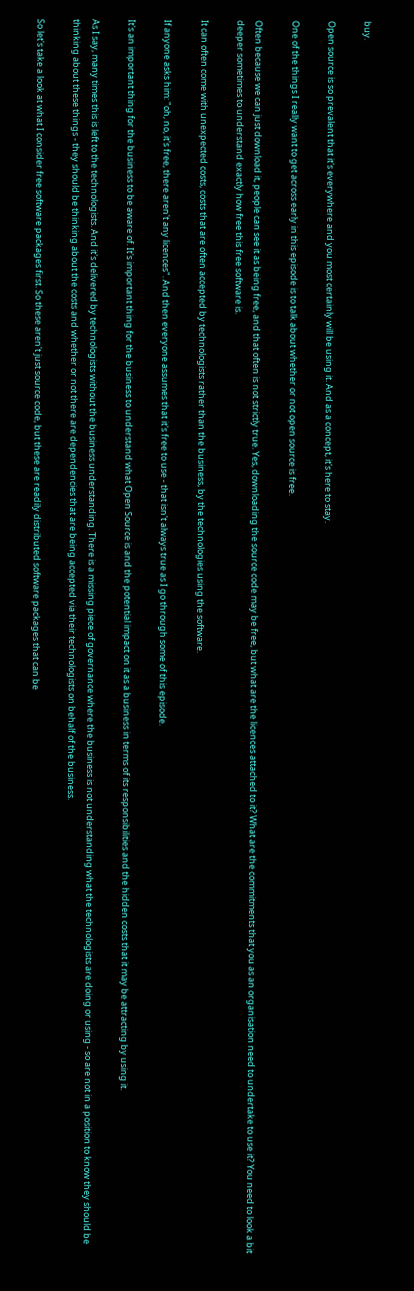buy.

Open source is so prevalent that it's everywhere and you most certainly will be using it. And as a concept, it's here to stay.

One of the things I really want to get across early in this episode is to talk about whether or not open source is free.

Often because we can just download it, people can see it as being free, and that often is not strictly true. Yes, downloading the source code may be free, but what are the licences attached to it? What are the commitments that you as an organisation need to undertake to use it? You need to look a bit deeper sometimes to understand exactly how free this free software is.

It can often come with unexpected costs, costs that are often accepted by technologists rather than the business, by the technologies using the software.

If anyone asks him: "oh, no, it's free, there aren't any licences". And then everyone assumes that it's free to use - that isn't always true as I go through some of this episode.

It's an important thing for the business to be aware of. It's important thing for the business to understand what Open Source is and the potential impact on it as a business in terms of its responsibilities and the hidden costs that it may be attracting by using it.

As I say, many times this is left to the technologists. And it's delivered by technologists without the business understanding. There is a missing piece of governance where the business is not understanding what the technologists are doing or using - so are not in a position to know they should be thinking about these things - they should be thinking about the costs and whether or not there are dependencies that are being accepted via their technologists on behalf of the business.

So let's take a look at what I consider free software packages first. So these aren't just source code, but these are readily distributed software packages that can be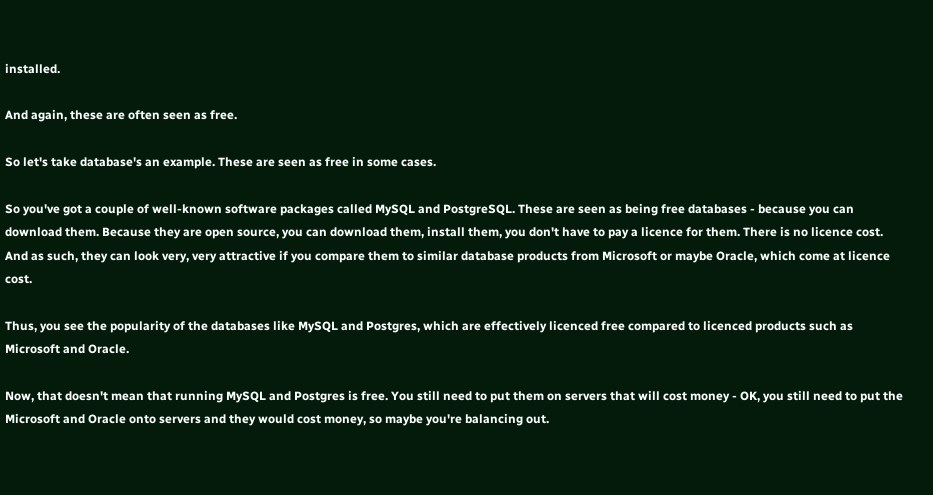installed.

And again, these are often seen as free.

So let's take database's an example. These are seen as free in some cases.

So you've got a couple of well-known software packages called MySQL and PostgreSQL. These are seen as being free databases - because you can download them. Because they are open source, you can download them, install them, you don't have to pay a licence for them. There is no licence cost. And as such, they can look very, very attractive if you compare them to similar database products from Microsoft or maybe Oracle, which come at licence cost.

Thus, you see the popularity of the databases like MySQL and Postgres, which are effectively licenced free compared to licenced products such as Microsoft and Oracle.

Now, that doesn't mean that running MySQL and Postgres is free. You still need to put them on servers that will cost money - OK, you still need to put the Microsoft and Oracle onto servers and they would cost money, so maybe you're balancing out.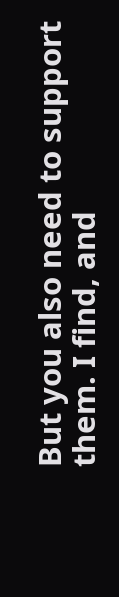But you also need to support them. I find, and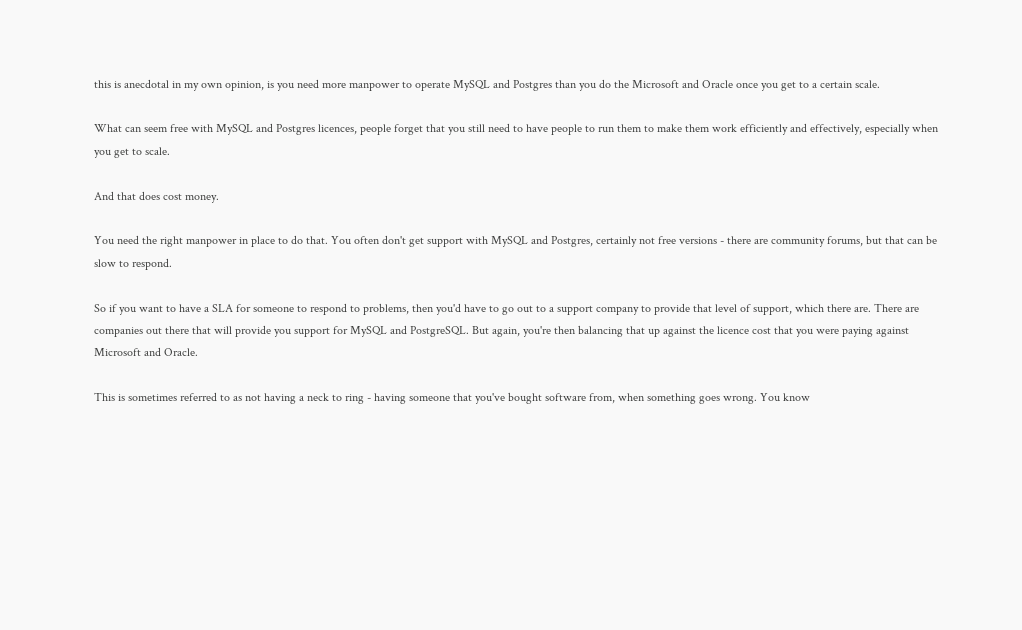this is anecdotal in my own opinion, is you need more manpower to operate MySQL and Postgres than you do the Microsoft and Oracle once you get to a certain scale.

What can seem free with MySQL and Postgres licences, people forget that you still need to have people to run them to make them work efficiently and effectively, especially when you get to scale.

And that does cost money.

You need the right manpower in place to do that. You often don't get support with MySQL and Postgres, certainly not free versions - there are community forums, but that can be slow to respond.

So if you want to have a SLA for someone to respond to problems, then you'd have to go out to a support company to provide that level of support, which there are. There are companies out there that will provide you support for MySQL and PostgreSQL. But again, you're then balancing that up against the licence cost that you were paying against Microsoft and Oracle.

This is sometimes referred to as not having a neck to ring - having someone that you've bought software from, when something goes wrong. You know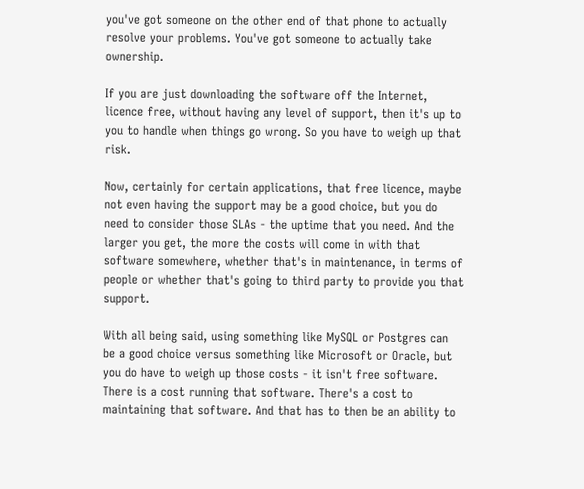you've got someone on the other end of that phone to actually resolve your problems. You've got someone to actually take ownership.

If you are just downloading the software off the Internet, licence free, without having any level of support, then it's up to you to handle when things go wrong. So you have to weigh up that risk.

Now, certainly for certain applications, that free licence, maybe not even having the support may be a good choice, but you do need to consider those SLAs - the uptime that you need. And the larger you get, the more the costs will come in with that software somewhere, whether that's in maintenance, in terms of people or whether that's going to third party to provide you that support.

With all being said, using something like MySQL or Postgres can be a good choice versus something like Microsoft or Oracle, but you do have to weigh up those costs - it isn't free software. There is a cost running that software. There's a cost to maintaining that software. And that has to then be an ability to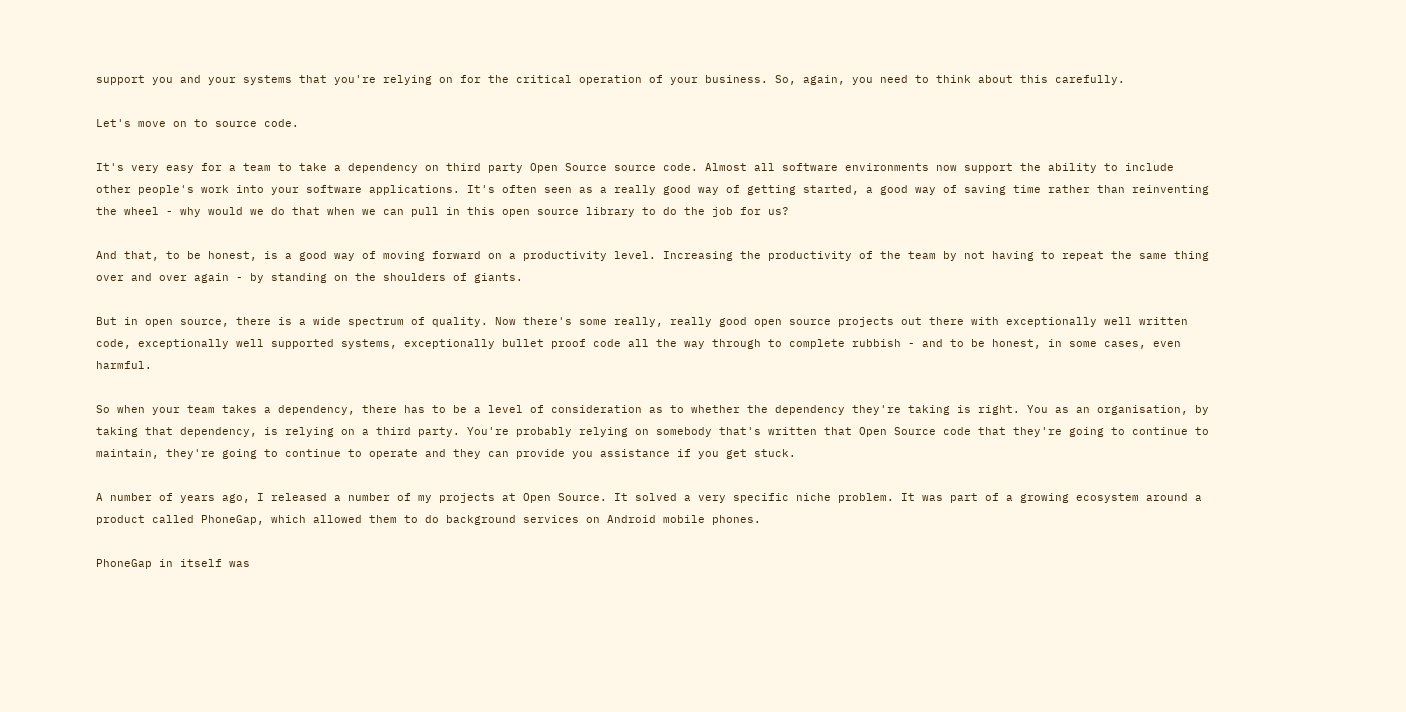support you and your systems that you're relying on for the critical operation of your business. So, again, you need to think about this carefully.

Let's move on to source code.

It's very easy for a team to take a dependency on third party Open Source source code. Almost all software environments now support the ability to include other people's work into your software applications. It's often seen as a really good way of getting started, a good way of saving time rather than reinventing the wheel - why would we do that when we can pull in this open source library to do the job for us?

And that, to be honest, is a good way of moving forward on a productivity level. Increasing the productivity of the team by not having to repeat the same thing over and over again - by standing on the shoulders of giants.

But in open source, there is a wide spectrum of quality. Now there's some really, really good open source projects out there with exceptionally well written code, exceptionally well supported systems, exceptionally bullet proof code all the way through to complete rubbish - and to be honest, in some cases, even harmful.

So when your team takes a dependency, there has to be a level of consideration as to whether the dependency they're taking is right. You as an organisation, by taking that dependency, is relying on a third party. You're probably relying on somebody that's written that Open Source code that they're going to continue to maintain, they're going to continue to operate and they can provide you assistance if you get stuck.

A number of years ago, I released a number of my projects at Open Source. It solved a very specific niche problem. It was part of a growing ecosystem around a product called PhoneGap, which allowed them to do background services on Android mobile phones.

PhoneGap in itself was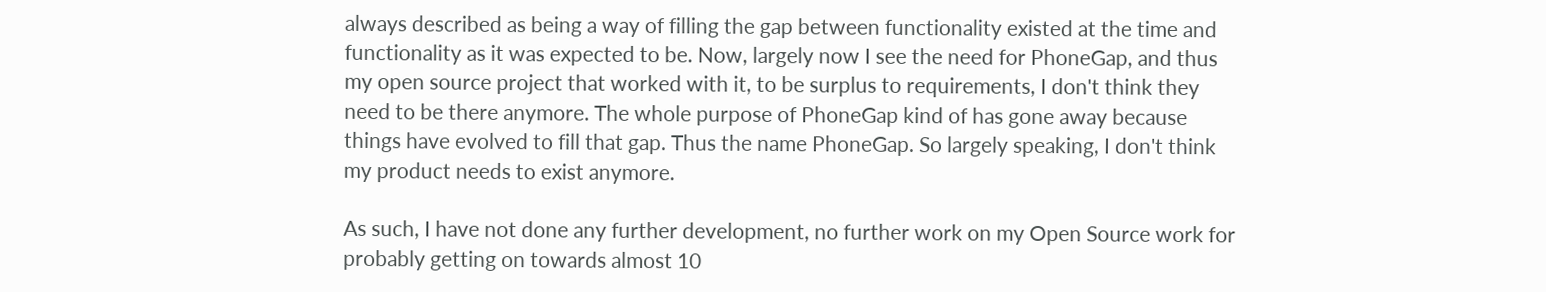always described as being a way of filling the gap between functionality existed at the time and functionality as it was expected to be. Now, largely now I see the need for PhoneGap, and thus my open source project that worked with it, to be surplus to requirements, I don't think they need to be there anymore. The whole purpose of PhoneGap kind of has gone away because things have evolved to fill that gap. Thus the name PhoneGap. So largely speaking, I don't think my product needs to exist anymore.

As such, I have not done any further development, no further work on my Open Source work for probably getting on towards almost 10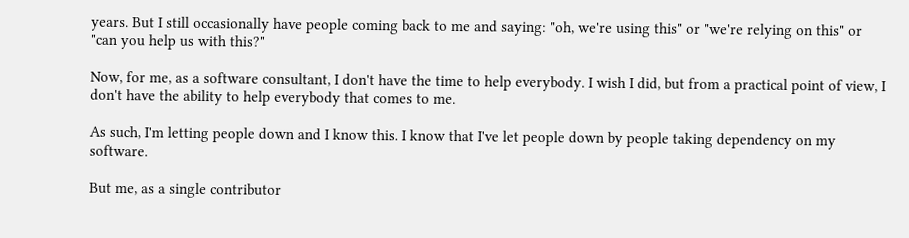years. But I still occasionally have people coming back to me and saying: "oh, we're using this" or "we're relying on this" or "can you help us with this?"

Now, for me, as a software consultant, I don't have the time to help everybody. I wish I did, but from a practical point of view, I don't have the ability to help everybody that comes to me.

As such, I'm letting people down and I know this. I know that I've let people down by people taking dependency on my software.

But me, as a single contributor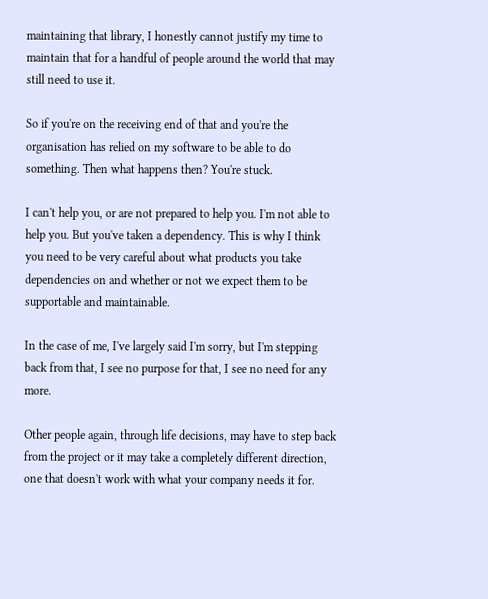maintaining that library, I honestly cannot justify my time to maintain that for a handful of people around the world that may still need to use it.

So if you're on the receiving end of that and you're the organisation has relied on my software to be able to do something. Then what happens then? You're stuck.

I can't help you, or are not prepared to help you. I'm not able to help you. But you've taken a dependency. This is why I think you need to be very careful about what products you take dependencies on and whether or not we expect them to be supportable and maintainable.

In the case of me, I've largely said I'm sorry, but I'm stepping back from that, I see no purpose for that, I see no need for any more.

Other people again, through life decisions, may have to step back from the project or it may take a completely different direction, one that doesn't work with what your company needs it for.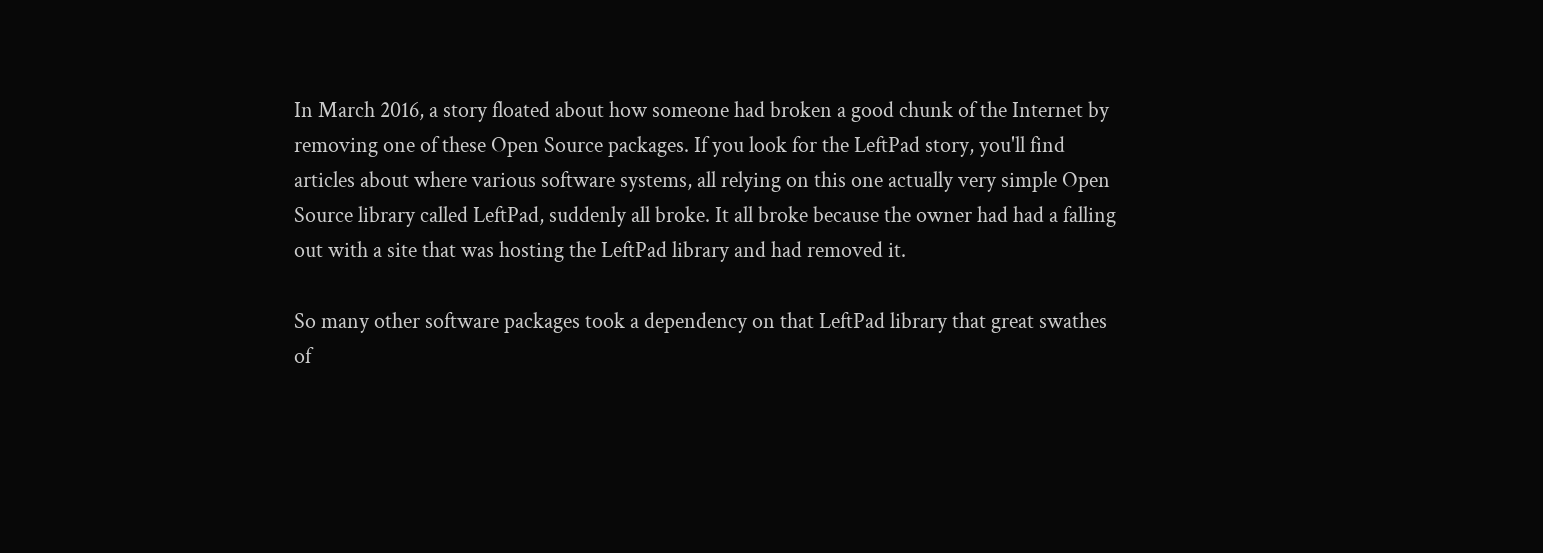In March 2016, a story floated about how someone had broken a good chunk of the Internet by removing one of these Open Source packages. If you look for the LeftPad story, you'll find articles about where various software systems, all relying on this one actually very simple Open Source library called LeftPad, suddenly all broke. It all broke because the owner had had a falling out with a site that was hosting the LeftPad library and had removed it.

So many other software packages took a dependency on that LeftPad library that great swathes of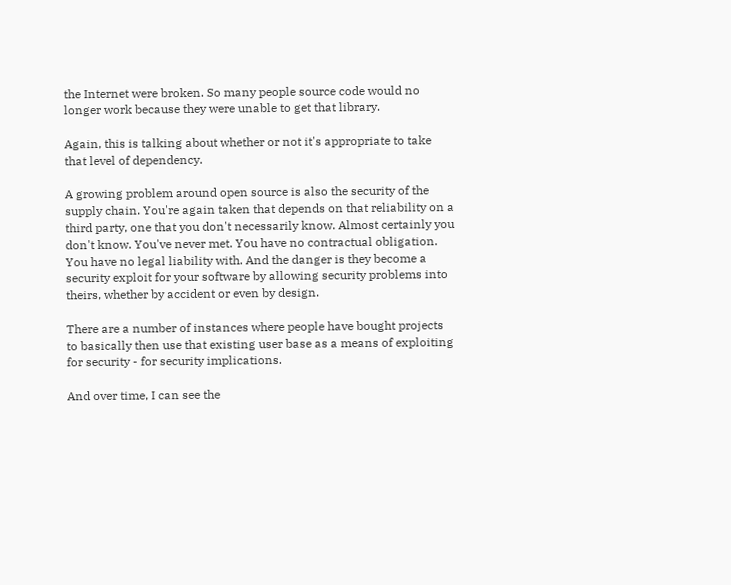the Internet were broken. So many people source code would no longer work because they were unable to get that library.

Again, this is talking about whether or not it's appropriate to take that level of dependency.

A growing problem around open source is also the security of the supply chain. You're again taken that depends on that reliability on a third party, one that you don't necessarily know. Almost certainly you don't know. You've never met. You have no contractual obligation. You have no legal liability with. And the danger is they become a security exploit for your software by allowing security problems into theirs, whether by accident or even by design.

There are a number of instances where people have bought projects to basically then use that existing user base as a means of exploiting for security - for security implications.

And over time, I can see the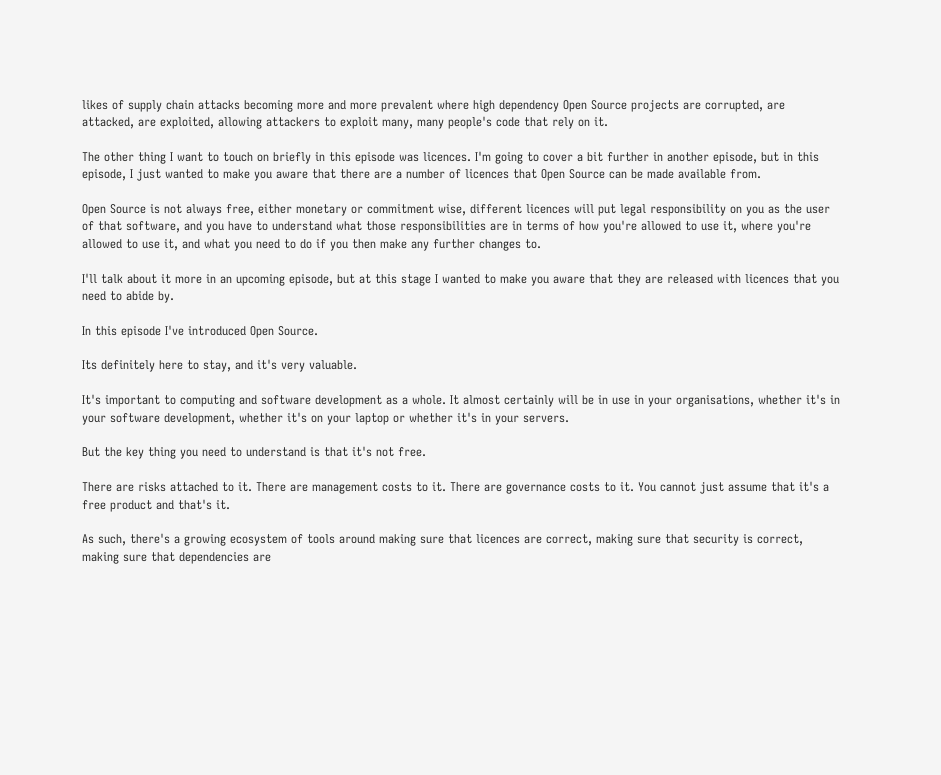likes of supply chain attacks becoming more and more prevalent where high dependency Open Source projects are corrupted, are attacked, are exploited, allowing attackers to exploit many, many people's code that rely on it.

The other thing I want to touch on briefly in this episode was licences. I'm going to cover a bit further in another episode, but in this episode, I just wanted to make you aware that there are a number of licences that Open Source can be made available from.

Open Source is not always free, either monetary or commitment wise, different licences will put legal responsibility on you as the user of that software, and you have to understand what those responsibilities are in terms of how you're allowed to use it, where you're allowed to use it, and what you need to do if you then make any further changes to.

I'll talk about it more in an upcoming episode, but at this stage I wanted to make you aware that they are released with licences that you need to abide by.

In this episode I've introduced Open Source.

Its definitely here to stay, and it's very valuable.

It's important to computing and software development as a whole. It almost certainly will be in use in your organisations, whether it's in your software development, whether it's on your laptop or whether it's in your servers.

But the key thing you need to understand is that it's not free.

There are risks attached to it. There are management costs to it. There are governance costs to it. You cannot just assume that it's a free product and that's it.

As such, there's a growing ecosystem of tools around making sure that licences are correct, making sure that security is correct, making sure that dependencies are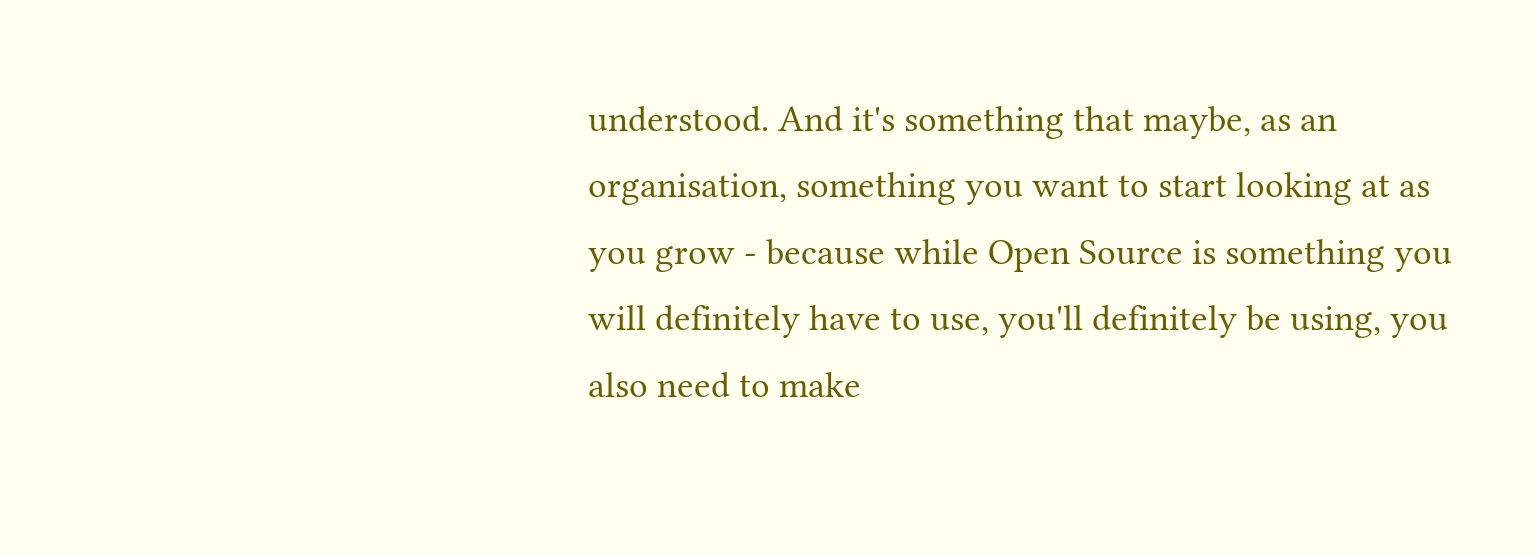understood. And it's something that maybe, as an organisation, something you want to start looking at as you grow - because while Open Source is something you will definitely have to use, you'll definitely be using, you also need to make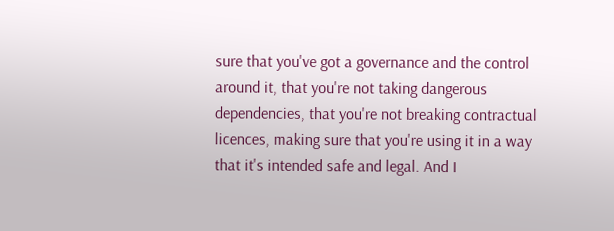sure that you've got a governance and the control around it, that you're not taking dangerous dependencies, that you're not breaking contractual licences, making sure that you're using it in a way that it's intended safe and legal. And I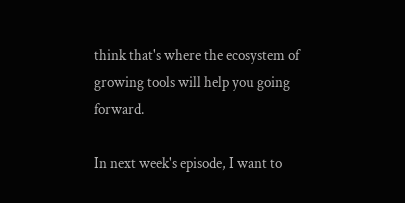think that's where the ecosystem of growing tools will help you going forward.

In next week's episode, I want to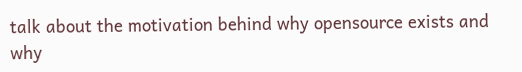talk about the motivation behind why opensource exists and why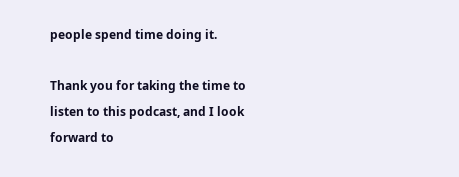people spend time doing it.

Thank you for taking the time to listen to this podcast, and I look forward to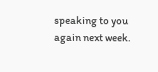speaking to you again next week.